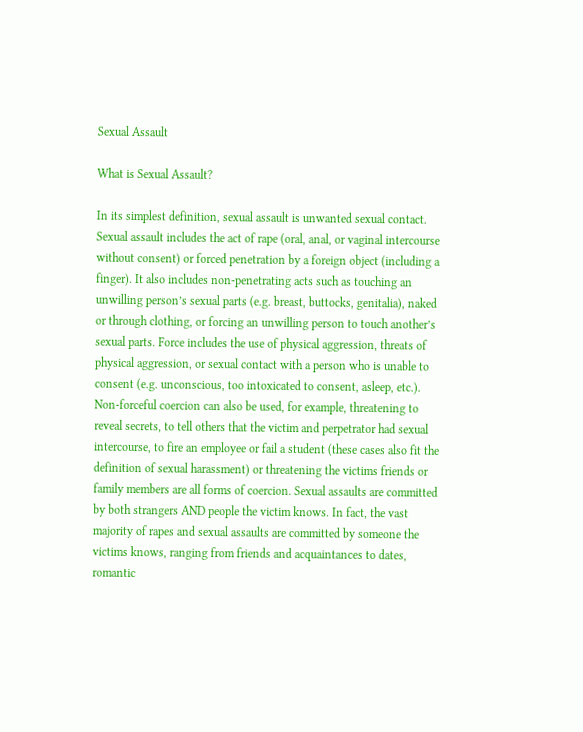Sexual Assault

What is Sexual Assault?

In its simplest definition, sexual assault is unwanted sexual contact. Sexual assault includes the act of rape (oral, anal, or vaginal intercourse without consent) or forced penetration by a foreign object (including a finger). It also includes non-penetrating acts such as touching an unwilling person’s sexual parts (e.g. breast, buttocks, genitalia), naked or through clothing, or forcing an unwilling person to touch another’s sexual parts. Force includes the use of physical aggression, threats of physical aggression, or sexual contact with a person who is unable to consent (e.g. unconscious, too intoxicated to consent, asleep, etc.). Non-forceful coercion can also be used, for example, threatening to reveal secrets, to tell others that the victim and perpetrator had sexual intercourse, to fire an employee or fail a student (these cases also fit the definition of sexual harassment) or threatening the victims friends or family members are all forms of coercion. Sexual assaults are committed by both strangers AND people the victim knows. In fact, the vast majority of rapes and sexual assaults are committed by someone the victims knows, ranging from friends and acquaintances to dates, romantic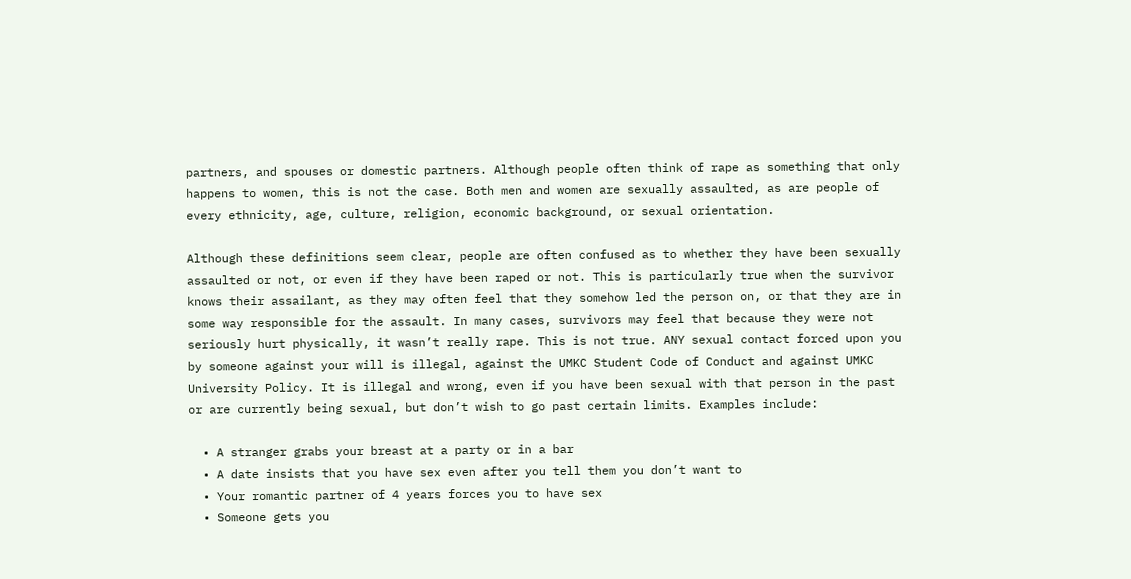partners, and spouses or domestic partners. Although people often think of rape as something that only happens to women, this is not the case. Both men and women are sexually assaulted, as are people of every ethnicity, age, culture, religion, economic background, or sexual orientation.

Although these definitions seem clear, people are often confused as to whether they have been sexually assaulted or not, or even if they have been raped or not. This is particularly true when the survivor knows their assailant, as they may often feel that they somehow led the person on, or that they are in some way responsible for the assault. In many cases, survivors may feel that because they were not seriously hurt physically, it wasn’t really rape. This is not true. ANY sexual contact forced upon you by someone against your will is illegal, against the UMKC Student Code of Conduct and against UMKC University Policy. It is illegal and wrong, even if you have been sexual with that person in the past or are currently being sexual, but don’t wish to go past certain limits. Examples include:

  • A stranger grabs your breast at a party or in a bar
  • A date insists that you have sex even after you tell them you don’t want to
  • Your romantic partner of 4 years forces you to have sex
  • Someone gets you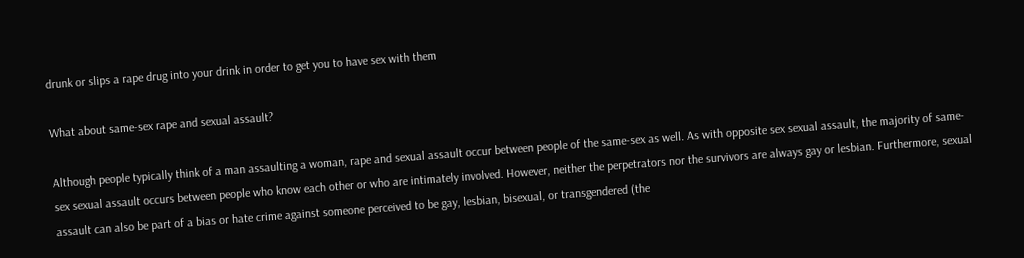drunk or slips a rape drug into your drink in order to get you to have sex with them

What about same-sex rape and sexual assault?

Although people typically think of a man assaulting a woman, rape and sexual assault occur between people of the same-sex as well. As with opposite sex sexual assault, the majority of same-sex sexual assault occurs between people who know each other or who are intimately involved. However, neither the perpetrators nor the survivors are always gay or lesbian. Furthermore, sexual assault can also be part of a bias or hate crime against someone perceived to be gay, lesbian, bisexual, or transgendered (the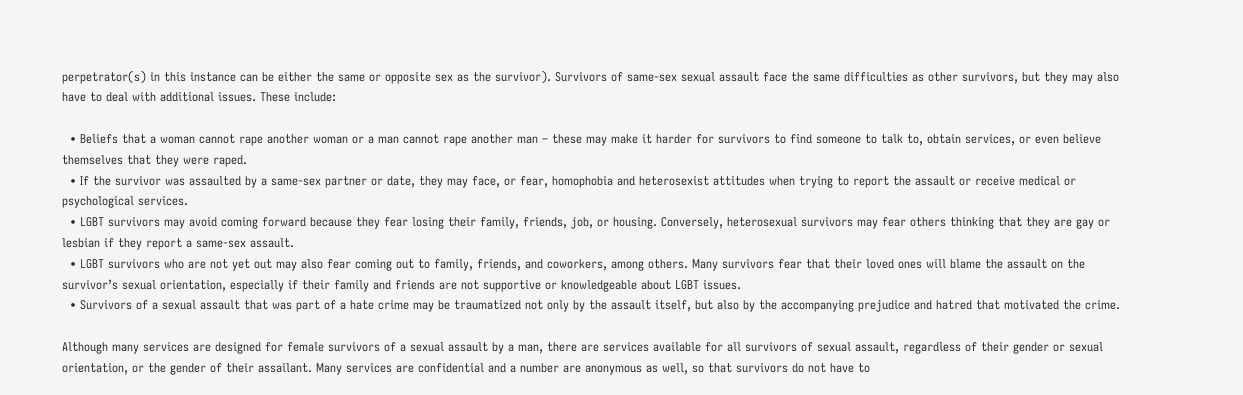perpetrator(s) in this instance can be either the same or opposite sex as the survivor). Survivors of same-sex sexual assault face the same difficulties as other survivors, but they may also have to deal with additional issues. These include:

  • Beliefs that a woman cannot rape another woman or a man cannot rape another man – these may make it harder for survivors to find someone to talk to, obtain services, or even believe themselves that they were raped.
  • If the survivor was assaulted by a same-sex partner or date, they may face, or fear, homophobia and heterosexist attitudes when trying to report the assault or receive medical or psychological services.
  • LGBT survivors may avoid coming forward because they fear losing their family, friends, job, or housing. Conversely, heterosexual survivors may fear others thinking that they are gay or lesbian if they report a same-sex assault.
  • LGBT survivors who are not yet out may also fear coming out to family, friends, and coworkers, among others. Many survivors fear that their loved ones will blame the assault on the survivor’s sexual orientation, especially if their family and friends are not supportive or knowledgeable about LGBT issues.
  • Survivors of a sexual assault that was part of a hate crime may be traumatized not only by the assault itself, but also by the accompanying prejudice and hatred that motivated the crime.

Although many services are designed for female survivors of a sexual assault by a man, there are services available for all survivors of sexual assault, regardless of their gender or sexual orientation, or the gender of their assailant. Many services are confidential and a number are anonymous as well, so that survivors do not have to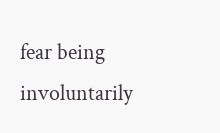fear being involuntarily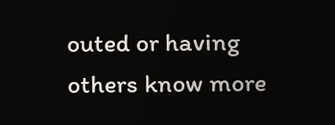outed or having others know more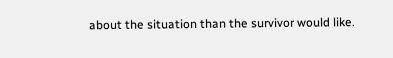about the situation than the survivor would like.